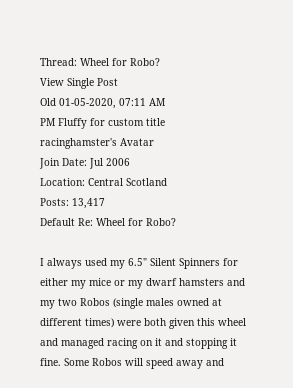Thread: Wheel for Robo?
View Single Post
Old 01-05-2020, 07:11 AM
PM Fluffy for custom title
racinghamster's Avatar
Join Date: Jul 2006
Location: Central Scotland
Posts: 13,417
Default Re: Wheel for Robo?

I always used my 6.5" Silent Spinners for either my mice or my dwarf hamsters and my two Robos (single males owned at different times) were both given this wheel and managed racing on it and stopping it fine. Some Robos will speed away and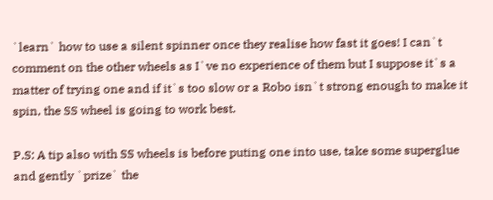`learn` how to use a silent spinner once they realise how fast it goes! I can`t comment on the other wheels as I`ve no experience of them but I suppose it`s a matter of trying one and if it`s too slow or a Robo isn`t strong enough to make it spin, the SS wheel is going to work best.

P.S: A tip also with SS wheels is before puting one into use, take some superglue and gently `prize` the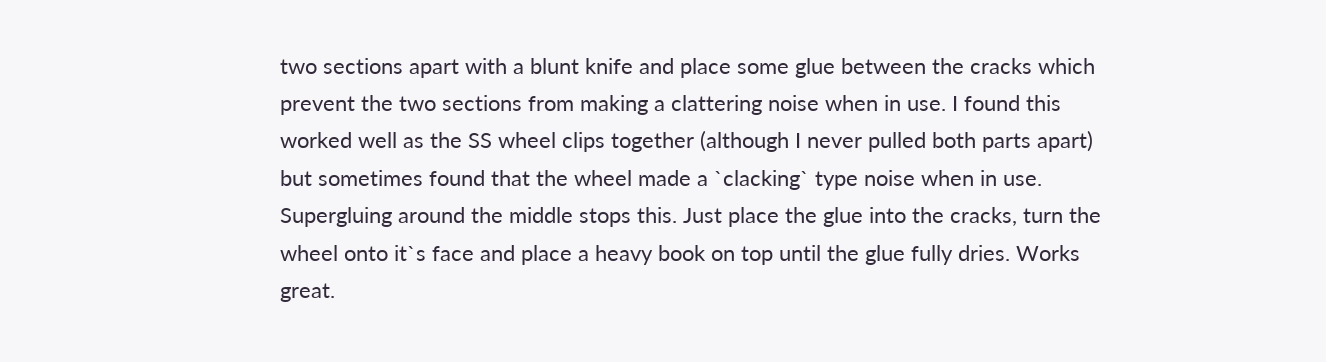two sections apart with a blunt knife and place some glue between the cracks which prevent the two sections from making a clattering noise when in use. I found this worked well as the SS wheel clips together (although I never pulled both parts apart) but sometimes found that the wheel made a `clacking` type noise when in use. Supergluing around the middle stops this. Just place the glue into the cracks, turn the wheel onto it`s face and place a heavy book on top until the glue fully dries. Works great.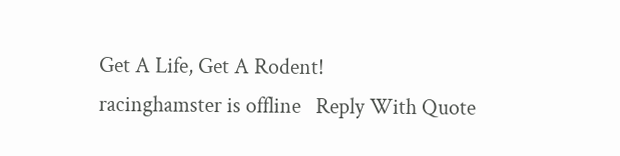Get A Life, Get A Rodent!
racinghamster is offline   Reply With Quote